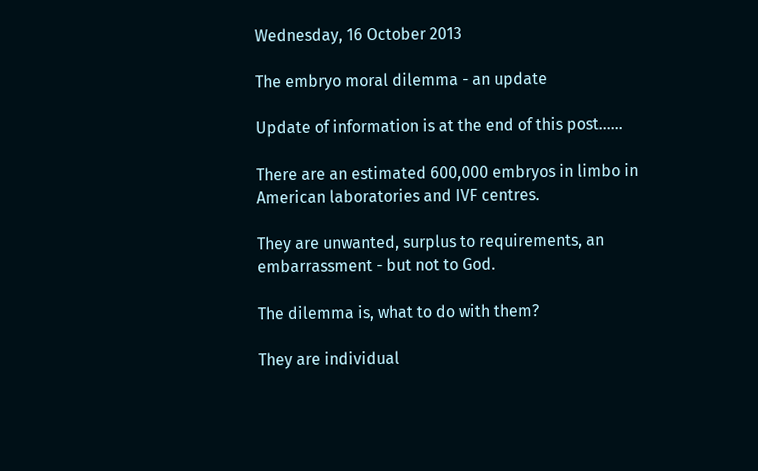Wednesday, 16 October 2013

The embryo moral dilemma - an update

Update of information is at the end of this post......

There are an estimated 600,000 embryos in limbo in American laboratories and IVF centres.

They are unwanted, surplus to requirements, an embarrassment - but not to God.

The dilemma is, what to do with them?

They are individual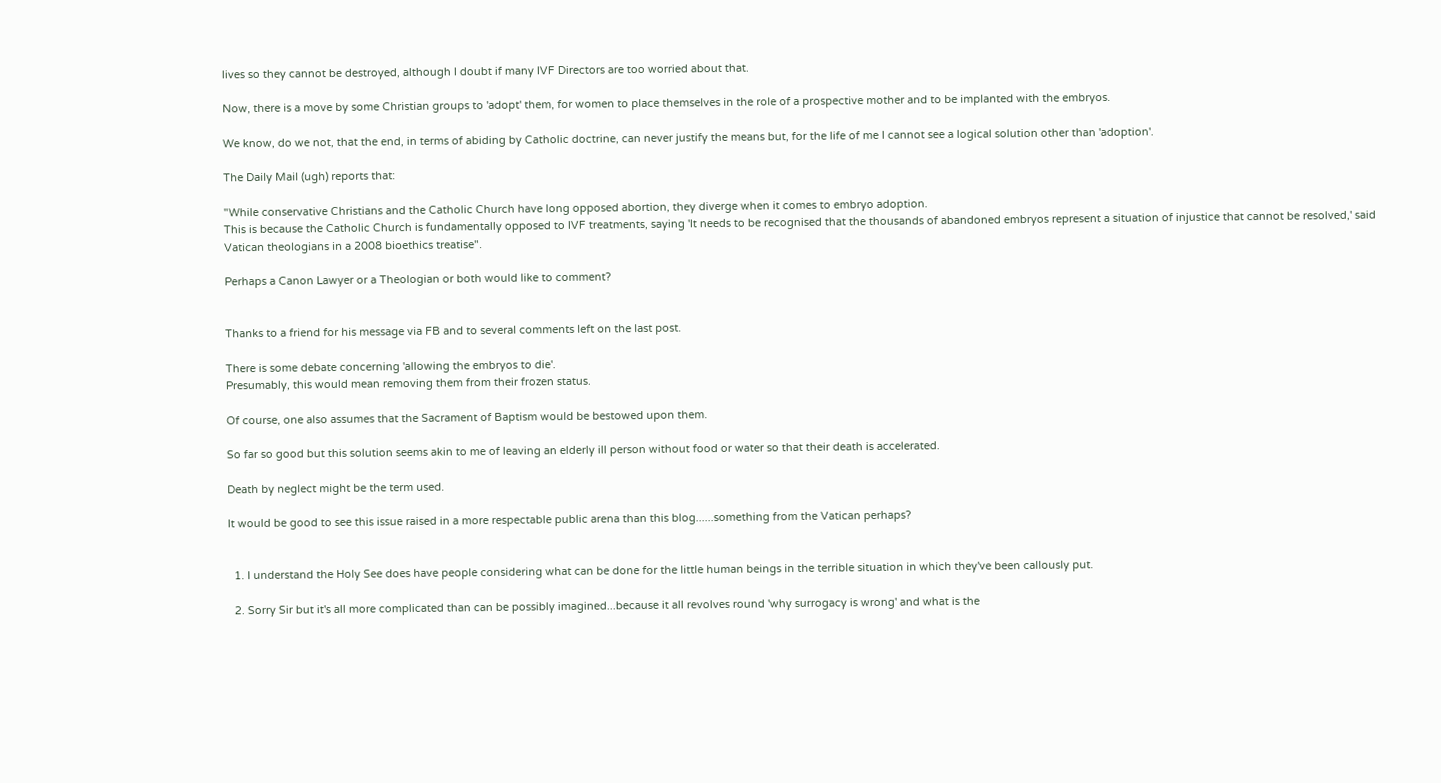lives so they cannot be destroyed, although I doubt if many IVF Directors are too worried about that.

Now, there is a move by some Christian groups to 'adopt' them, for women to place themselves in the role of a prospective mother and to be implanted with the embryos.

We know, do we not, that the end, in terms of abiding by Catholic doctrine, can never justify the means but, for the life of me I cannot see a logical solution other than 'adoption'.

The Daily Mail (ugh) reports that:

"While conservative Christians and the Catholic Church have long opposed abortion, they diverge when it comes to embryo adoption.
This is because the Catholic Church is fundamentally opposed to IVF treatments, saying 'It needs to be recognised that the thousands of abandoned embryos represent a situation of injustice that cannot be resolved,' said Vatican theologians in a 2008 bioethics treatise".

Perhaps a Canon Lawyer or a Theologian or both would like to comment?


Thanks to a friend for his message via FB and to several comments left on the last post.

There is some debate concerning 'allowing the embryos to die'.
Presumably, this would mean removing them from their frozen status.

Of course, one also assumes that the Sacrament of Baptism would be bestowed upon them.

So far so good but this solution seems akin to me of leaving an elderly ill person without food or water so that their death is accelerated.

Death by neglect might be the term used.

It would be good to see this issue raised in a more respectable public arena than this blog......something from the Vatican perhaps?


  1. I understand the Holy See does have people considering what can be done for the little human beings in the terrible situation in which they've been callously put.

  2. Sorry Sir but it's all more complicated than can be possibly imagined...because it all revolves round 'why surrogacy is wrong' and what is the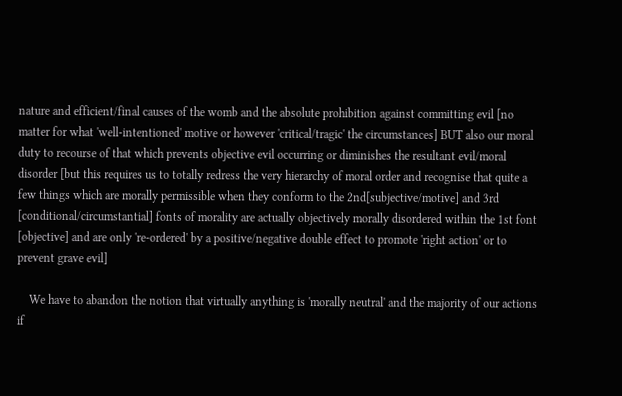nature and efficient/final causes of the womb and the absolute prohibition against committing evil [no matter for what 'well-intentioned' motive or however 'critical/tragic' the circumstances] BUT also our moral duty to recourse of that which prevents objective evil occurring or diminishes the resultant evil/moral disorder [but this requires us to totally redress the very hierarchy of moral order and recognise that quite a few things which are morally permissible when they conform to the 2nd[subjective/motive] and 3rd [conditional/circumstantial] fonts of morality are actually objectively morally disordered within the 1st font [objective] and are only 're-ordered' by a positive/negative double effect to promote 'right action' or to prevent grave evil]

    We have to abandon the notion that virtually anything is 'morally neutral' and the majority of our actions if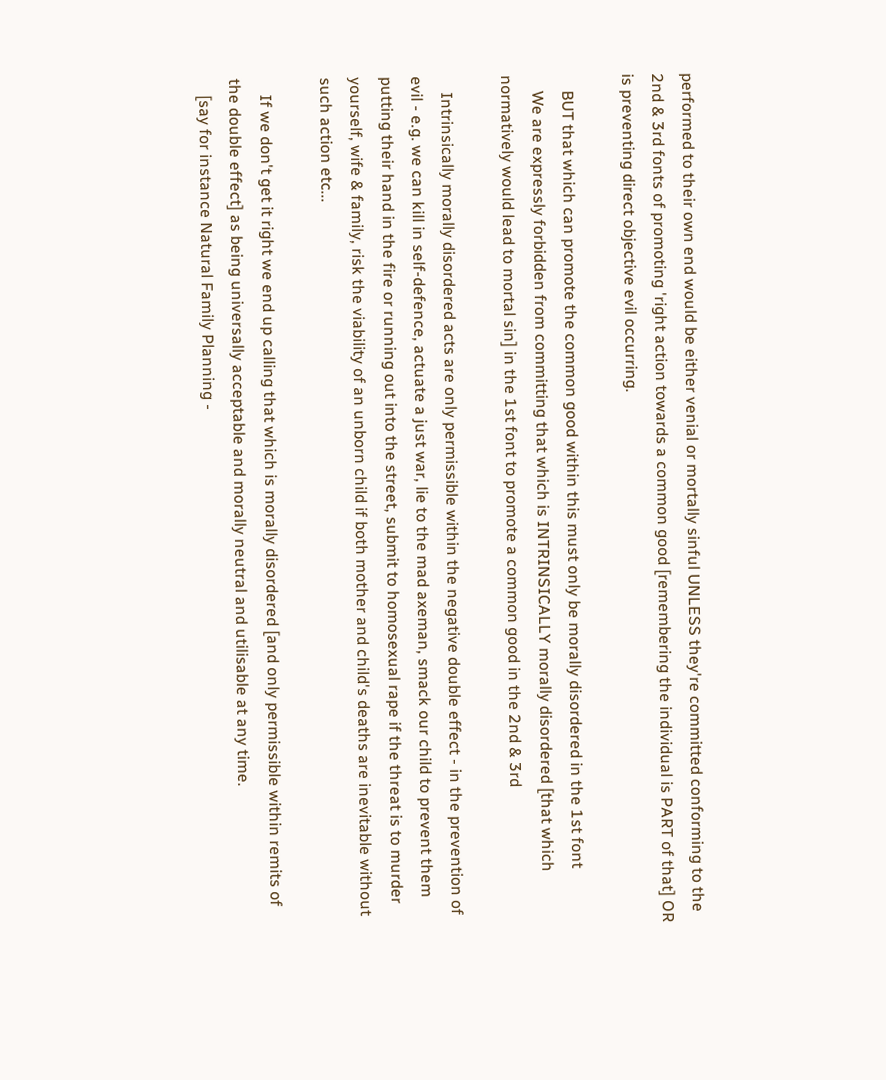performed to their own end would be either venial or mortally sinful UNLESS they're committed conforming to the 2nd & 3rd fonts of promoting 'right action towards a common good [remembering the individual is PART of that] OR is preventing direct objective evil occurring.

    BUT that which can promote the common good within this must only be morally disordered in the 1st font
    We are expressly forbidden from committing that which is INTRINSICALLY morally disordered [that which normatively would lead to mortal sin] in the 1st font to promote a common good in the 2nd & 3rd

    Intrinsically morally disordered acts are only permissible within the negative double effect - in the prevention of evil - e.g. we can kill in self-defence, actuate a just war, lie to the mad axeman, smack our child to prevent them putting their hand in the fire or running out into the street, submit to homosexual rape if the threat is to murder yourself, wife & family, risk the viability of an unborn child if both mother and child's deaths are inevitable without such action etc...

    If we don't get it right we end up calling that which is morally disordered [and only permissible within remits of the double effect] as being universally acceptable and morally neutral and utilisable at any time.
    [say for instance Natural Family Planning -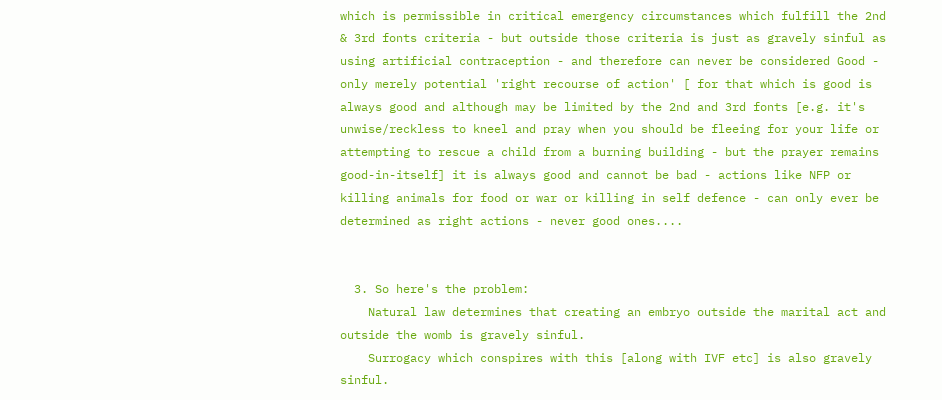which is permissible in critical emergency circumstances which fulfill the 2nd & 3rd fonts criteria - but outside those criteria is just as gravely sinful as using artificial contraception - and therefore can never be considered Good - only merely potential 'right recourse of action' [ for that which is good is always good and although may be limited by the 2nd and 3rd fonts [e.g. it's unwise/reckless to kneel and pray when you should be fleeing for your life or attempting to rescue a child from a burning building - but the prayer remains good-in-itself] it is always good and cannot be bad - actions like NFP or killing animals for food or war or killing in self defence - can only ever be determined as right actions - never good ones....


  3. So here's the problem:
    Natural law determines that creating an embryo outside the marital act and outside the womb is gravely sinful.
    Surrogacy which conspires with this [along with IVF etc] is also gravely sinful.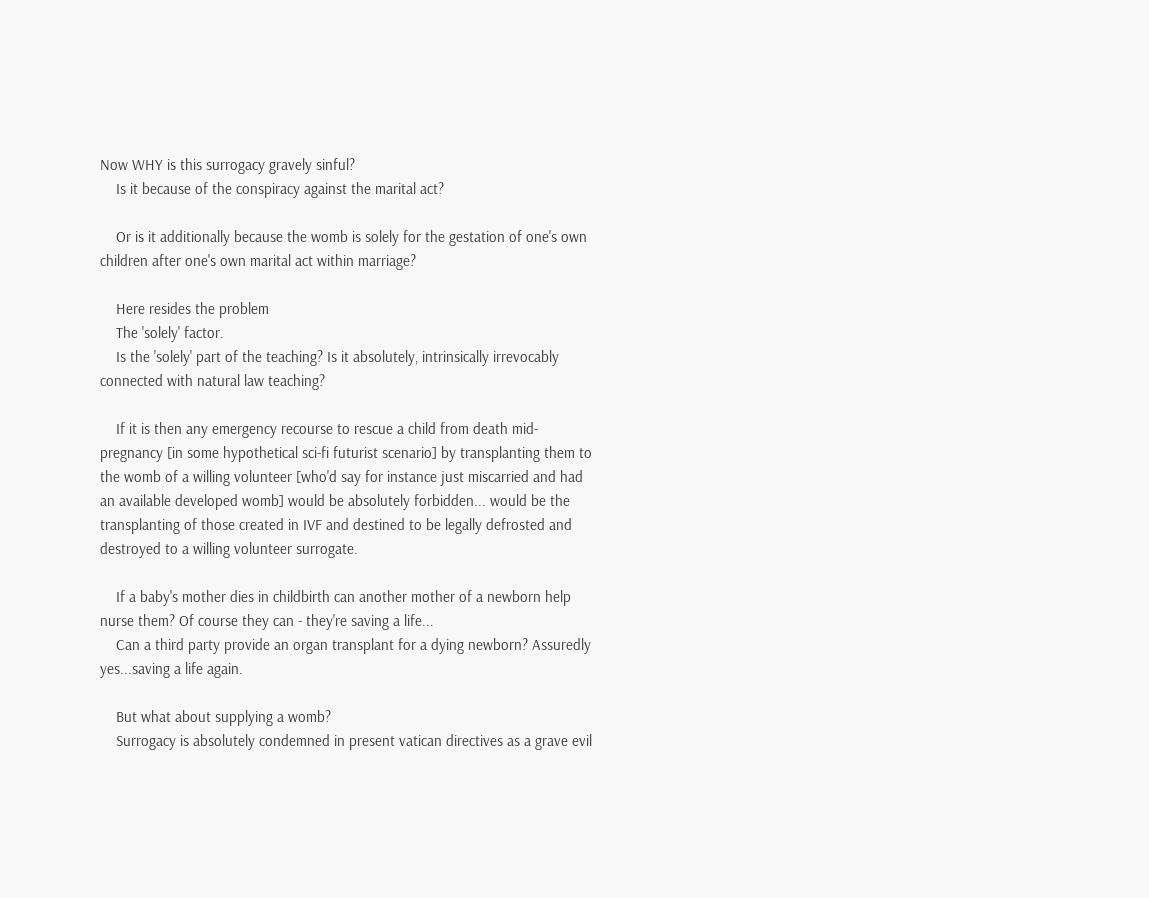Now WHY is this surrogacy gravely sinful?
    Is it because of the conspiracy against the marital act?

    Or is it additionally because the womb is solely for the gestation of one's own children after one's own marital act within marriage?

    Here resides the problem
    The 'solely' factor.
    Is the 'solely' part of the teaching? Is it absolutely, intrinsically irrevocably connected with natural law teaching?

    If it is then any emergency recourse to rescue a child from death mid-pregnancy [in some hypothetical sci-fi futurist scenario] by transplanting them to the womb of a willing volunteer [who'd say for instance just miscarried and had an available developed womb] would be absolutely forbidden... would be the transplanting of those created in IVF and destined to be legally defrosted and destroyed to a willing volunteer surrogate.

    If a baby's mother dies in childbirth can another mother of a newborn help nurse them? Of course they can - they're saving a life...
    Can a third party provide an organ transplant for a dying newborn? Assuredly yes...saving a life again.

    But what about supplying a womb?
    Surrogacy is absolutely condemned in present vatican directives as a grave evil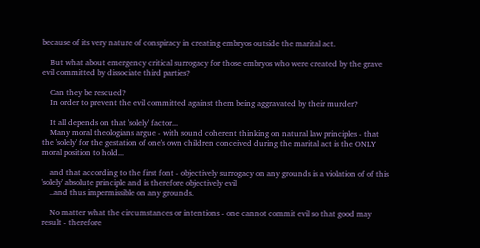because of its very nature of conspiracy in creating embryos outside the marital act.

    But what about emergency critical surrogacy for those embryos who were created by the grave evil committed by dissociate third parties?

    Can they be rescued?
    In order to prevent the evil committed against them being aggravated by their murder?

    It all depends on that 'solely' factor...
    Many moral theologians argue - with sound coherent thinking on natural law principles - that the 'solely' for the gestation of one's own children conceived during the marital act is the ONLY moral position to hold...

    and that according to the first font - objectively surrogacy on any grounds is a violation of of this 'solely' absolute principle and is therefore objectively evil
    ..and thus impermissible on any grounds.

    No matter what the circumstances or intentions - one cannot commit evil so that good may result - therefore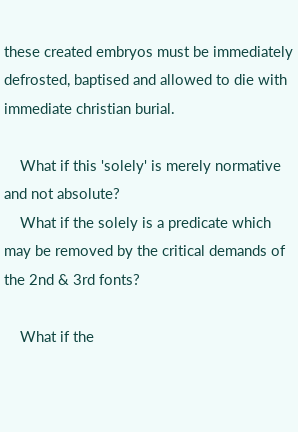these created embryos must be immediately defrosted, baptised and allowed to die with immediate christian burial.

    What if this 'solely' is merely normative and not absolute?
    What if the solely is a predicate which may be removed by the critical demands of the 2nd & 3rd fonts?

    What if the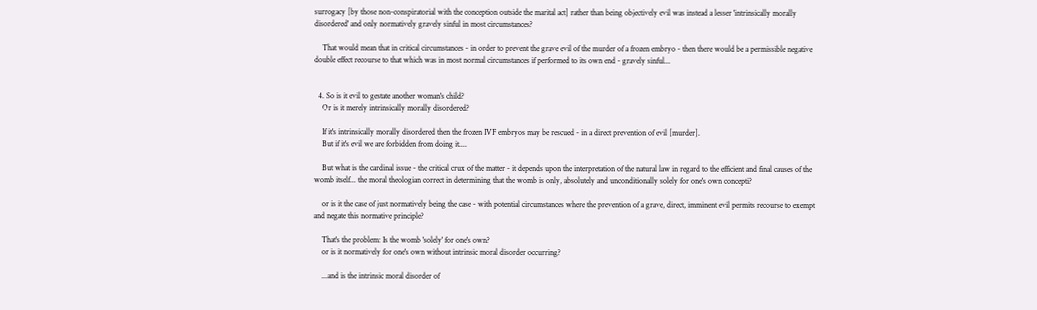surrogacy [by those non-conspiratorial with the conception outside the marital act] rather than being objectively evil was instead a lesser 'intrinsically morally disordered' and only normatively gravely sinful in most circumstances?

    That would mean that in critical circumstances - in order to prevent the grave evil of the murder of a frozen embryo - then there would be a permissible negative double effect recourse to that which was in most normal circumstances if performed to its own end - gravely sinful...


  4. So is it evil to gestate another woman's child?
    Or is it merely intrinsically morally disordered?

    If it's intrinsically morally disordered then the frozen IVF embryos may be rescued - in a direct prevention of evil [murder].
    But if it's evil we are forbidden from doing it....

    But what is the cardinal issue - the critical crux of the matter - it depends upon the interpretation of the natural law in regard to the efficient and final causes of the womb itself... the moral theologian correct in determining that the womb is only, absolutely and unconditionally solely for one's own concepti?

    or is it the case of just normatively being the case - with potential circumstances where the prevention of a grave, direct, imminent evil permits recourse to exempt and negate this normative principle?

    That's the problem: Is the womb 'solely' for one's own?
    or is it normatively for one's own without intrinsic moral disorder occurring?

    ...and is the intrinsic moral disorder of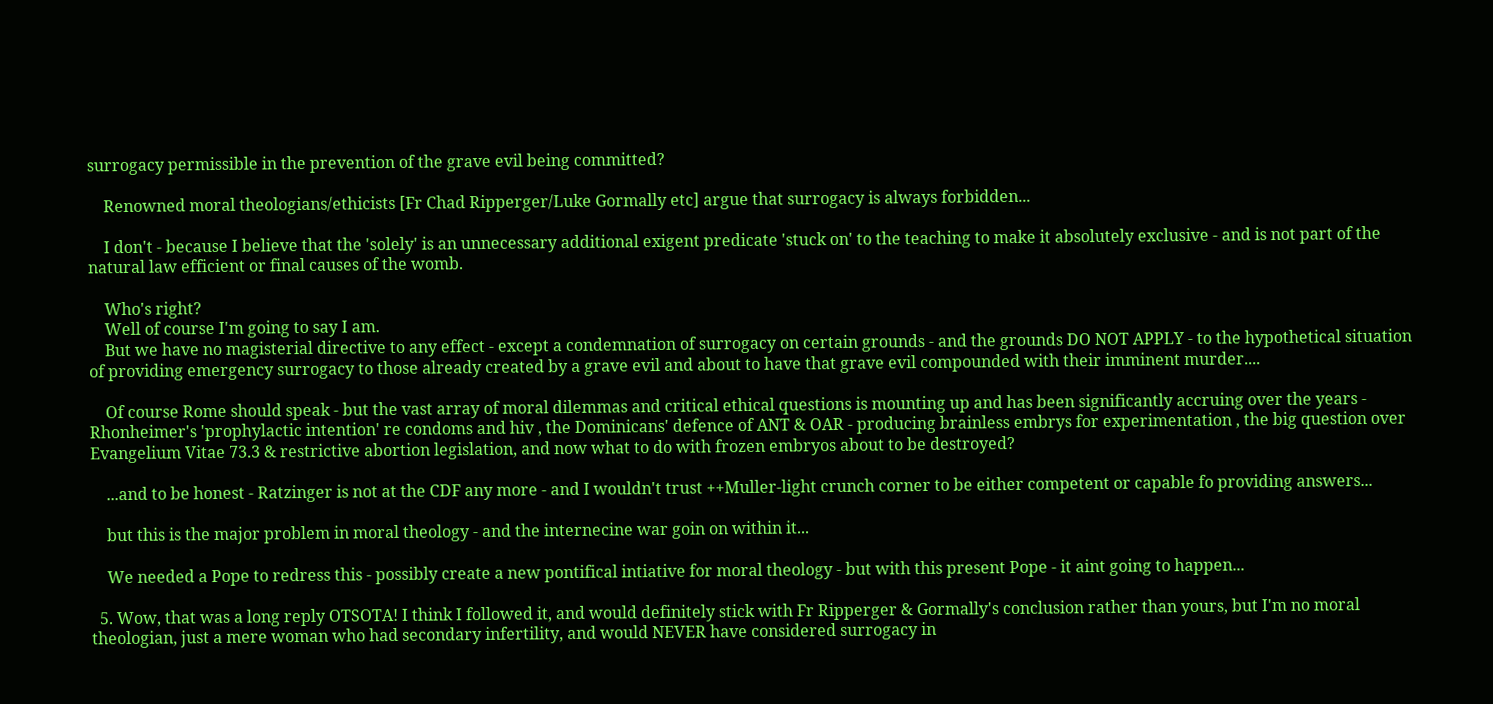surrogacy permissible in the prevention of the grave evil being committed?

    Renowned moral theologians/ethicists [Fr Chad Ripperger/Luke Gormally etc] argue that surrogacy is always forbidden...

    I don't - because I believe that the 'solely' is an unnecessary additional exigent predicate 'stuck on' to the teaching to make it absolutely exclusive - and is not part of the natural law efficient or final causes of the womb.

    Who's right?
    Well of course I'm going to say I am.
    But we have no magisterial directive to any effect - except a condemnation of surrogacy on certain grounds - and the grounds DO NOT APPLY - to the hypothetical situation of providing emergency surrogacy to those already created by a grave evil and about to have that grave evil compounded with their imminent murder....

    Of course Rome should speak - but the vast array of moral dilemmas and critical ethical questions is mounting up and has been significantly accruing over the years - Rhonheimer's 'prophylactic intention' re condoms and hiv , the Dominicans' defence of ANT & OAR - producing brainless embrys for experimentation , the big question over Evangelium Vitae 73.3 & restrictive abortion legislation, and now what to do with frozen embryos about to be destroyed?

    ...and to be honest - Ratzinger is not at the CDF any more - and I wouldn't trust ++Muller-light crunch corner to be either competent or capable fo providing answers...

    but this is the major problem in moral theology - and the internecine war goin on within it...

    We needed a Pope to redress this - possibly create a new pontifical intiative for moral theology - but with this present Pope - it aint going to happen...

  5. Wow, that was a long reply OTSOTA! I think I followed it, and would definitely stick with Fr Ripperger & Gormally's conclusion rather than yours, but I'm no moral theologian, just a mere woman who had secondary infertility, and would NEVER have considered surrogacy in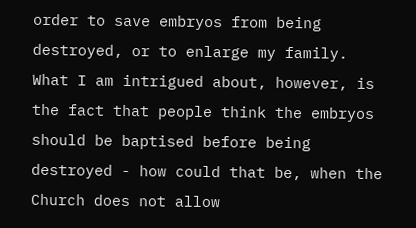order to save embryos from being destroyed, or to enlarge my family. What I am intrigued about, however, is the fact that people think the embryos should be baptised before being destroyed - how could that be, when the Church does not allow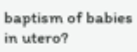baptism of babies in utero?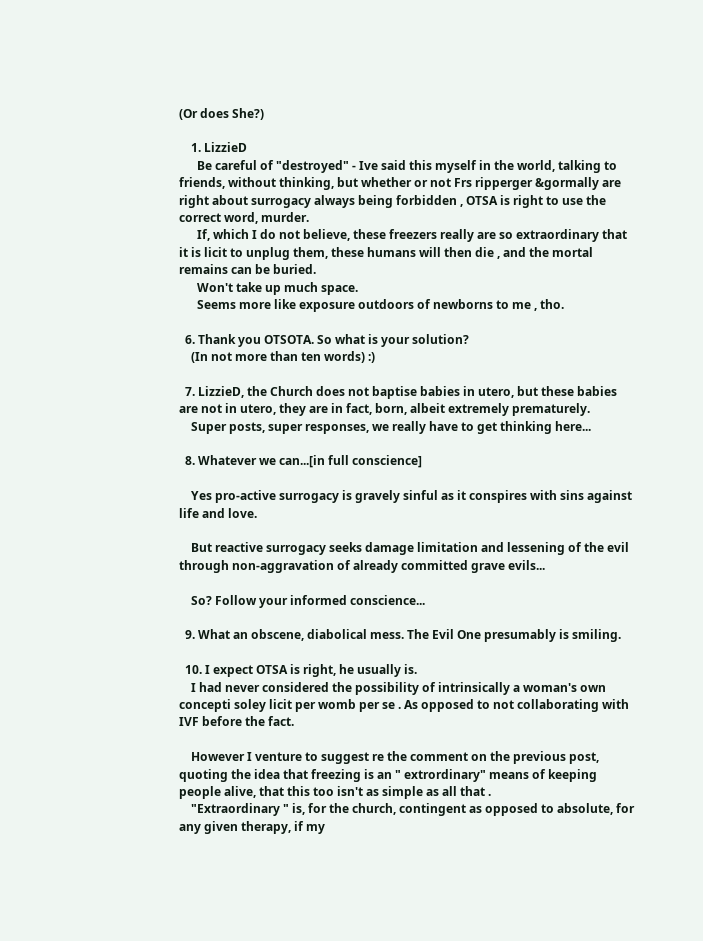(Or does She?)

    1. LizzieD
      Be careful of "destroyed" - Ive said this myself in the world, talking to friends, without thinking, but whether or not Frs ripperger &gormally are right about surrogacy always being forbidden , OTSA is right to use the correct word, murder.
      If, which I do not believe, these freezers really are so extraordinary that it is licit to unplug them, these humans will then die , and the mortal remains can be buried.
      Won't take up much space.
      Seems more like exposure outdoors of newborns to me , tho.

  6. Thank you OTSOTA. So what is your solution?
    (In not more than ten words) :)

  7. LizzieD, the Church does not baptise babies in utero, but these babies are not in utero, they are in fact, born, albeit extremely prematurely.
    Super posts, super responses, we really have to get thinking here...

  8. Whatever we can...[in full conscience]

    Yes pro-active surrogacy is gravely sinful as it conspires with sins against life and love.

    But reactive surrogacy seeks damage limitation and lessening of the evil through non-aggravation of already committed grave evils...

    So? Follow your informed conscience...

  9. What an obscene, diabolical mess. The Evil One presumably is smiling.

  10. I expect OTSA is right, he usually is.
    I had never considered the possibility of intrinsically a woman's own concepti soley licit per womb per se . As opposed to not collaborating with IVF before the fact.

    However I venture to suggest re the comment on the previous post, quoting the idea that freezing is an " extrordinary" means of keeping people alive, that this too isn't as simple as all that .
    "Extraordinary " is, for the church, contingent as opposed to absolute, for any given therapy, if my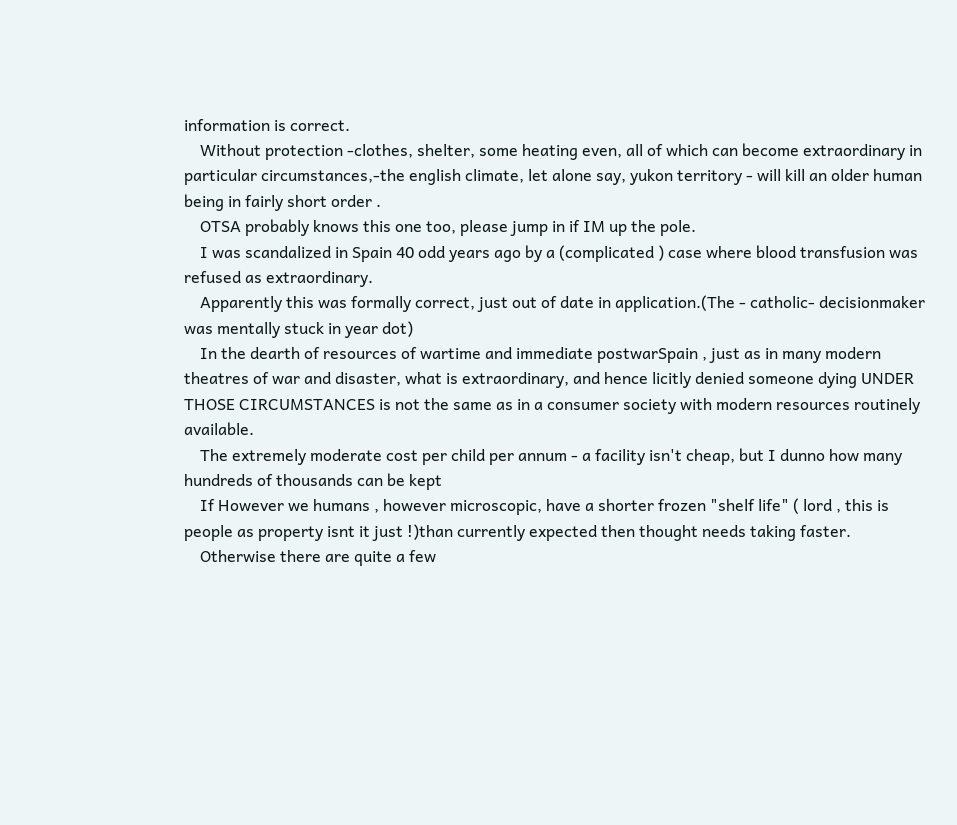information is correct.
    Without protection -clothes, shelter, some heating even, all of which can become extraordinary in particular circumstances,-the english climate, let alone say, yukon territory - will kill an older human being in fairly short order .
    OTSA probably knows this one too, please jump in if IM up the pole.
    I was scandalized in Spain 40 odd years ago by a (complicated ) case where blood transfusion was refused as extraordinary.
    Apparently this was formally correct, just out of date in application.(The - catholic- decisionmaker was mentally stuck in year dot)
    In the dearth of resources of wartime and immediate postwarSpain , just as in many modern theatres of war and disaster, what is extraordinary, and hence licitly denied someone dying UNDER THOSE CIRCUMSTANCES is not the same as in a consumer society with modern resources routinely available.
    The extremely moderate cost per child per annum - a facility isn't cheap, but I dunno how many hundreds of thousands can be kept
    If However we humans , however microscopic, have a shorter frozen "shelf life" ( lord , this is people as property isnt it just !)than currently expected then thought needs taking faster.
    Otherwise there are quite a few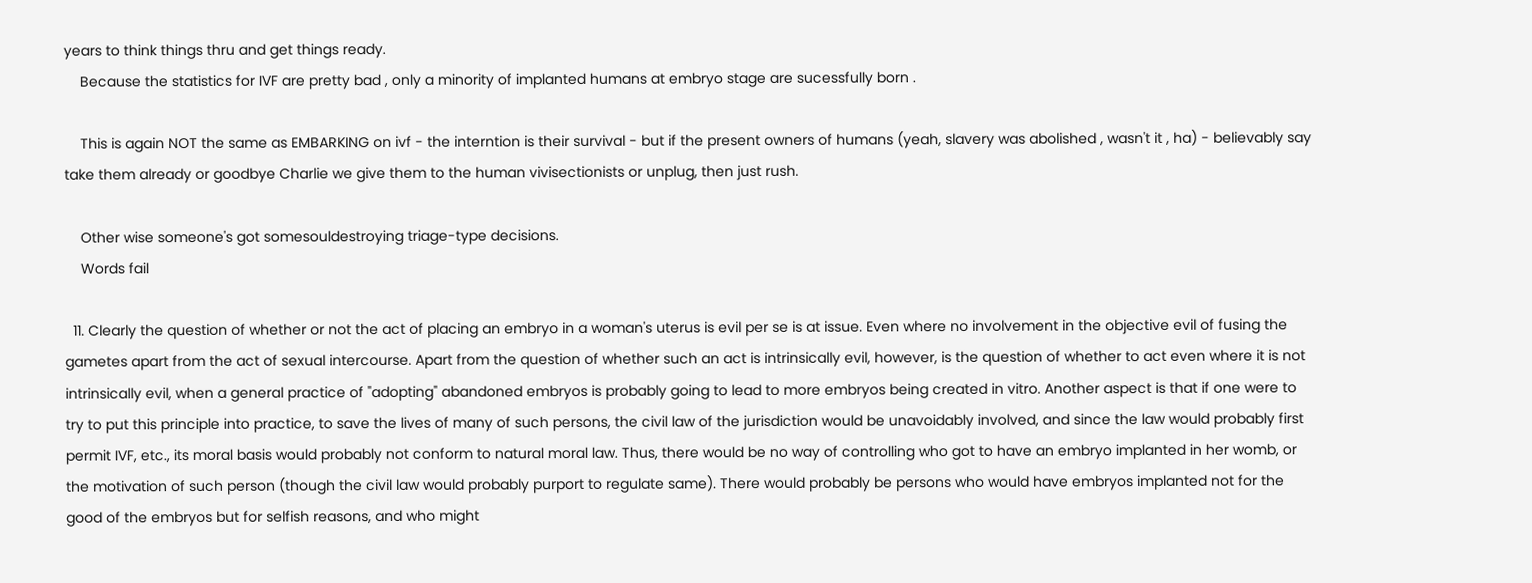years to think things thru and get things ready.
    Because the statistics for IVF are pretty bad , only a minority of implanted humans at embryo stage are sucessfully born .

    This is again NOT the same as EMBARKING on ivf - the interntion is their survival - but if the present owners of humans (yeah, slavery was abolished , wasn't it , ha) - believably say take them already or goodbye Charlie we give them to the human vivisectionists or unplug, then just rush.

    Other wise someone's got somesouldestroying triage-type decisions.
    Words fail

  11. Clearly the question of whether or not the act of placing an embryo in a woman's uterus is evil per se is at issue. Even where no involvement in the objective evil of fusing the gametes apart from the act of sexual intercourse. Apart from the question of whether such an act is intrinsically evil, however, is the question of whether to act even where it is not intrinsically evil, when a general practice of "adopting" abandoned embryos is probably going to lead to more embryos being created in vitro. Another aspect is that if one were to try to put this principle into practice, to save the lives of many of such persons, the civil law of the jurisdiction would be unavoidably involved, and since the law would probably first permit IVF, etc., its moral basis would probably not conform to natural moral law. Thus, there would be no way of controlling who got to have an embryo implanted in her womb, or the motivation of such person (though the civil law would probably purport to regulate same). There would probably be persons who would have embryos implanted not for the good of the embryos but for selfish reasons, and who might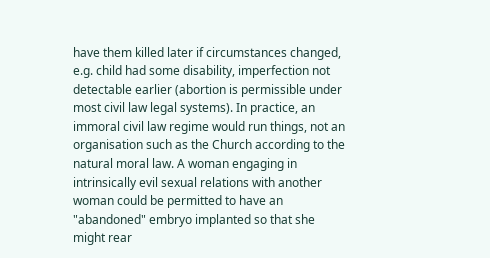have them killed later if circumstances changed, e.g. child had some disability, imperfection not detectable earlier (abortion is permissible under most civil law legal systems). In practice, an immoral civil law regime would run things, not an organisation such as the Church according to the natural moral law. A woman engaging in intrinsically evil sexual relations with another woman could be permitted to have an "abandoned" embryo implanted so that she might rear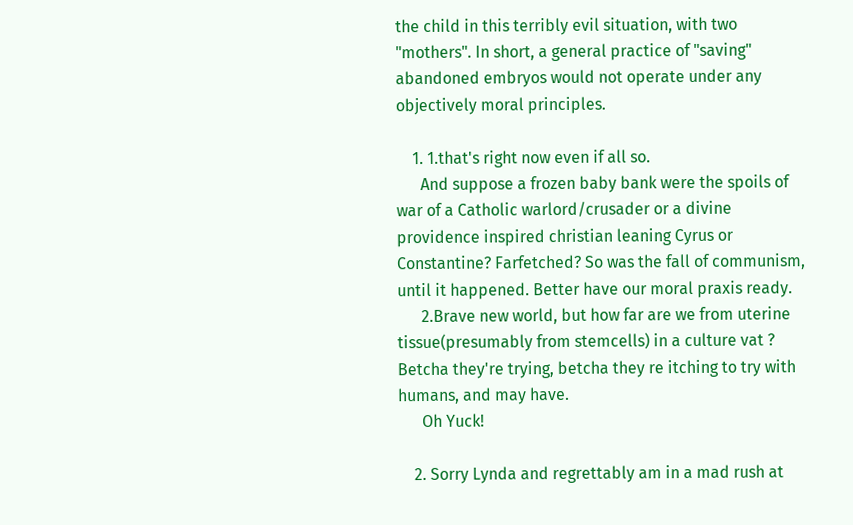the child in this terribly evil situation, with two "mothers". In short, a general practice of "saving" abandoned embryos would not operate under any objectively moral principles.

    1. 1.that's right now even if all so.
      And suppose a frozen baby bank were the spoils of war of a Catholic warlord/crusader or a divine providence inspired christian leaning Cyrus or Constantine? Farfetched? So was the fall of communism, until it happened. Better have our moral praxis ready.
      2.Brave new world, but how far are we from uterine tissue(presumably from stemcells) in a culture vat ? Betcha they're trying, betcha they re itching to try with humans, and may have.
      Oh Yuck!

    2. Sorry Lynda and regrettably am in a mad rush at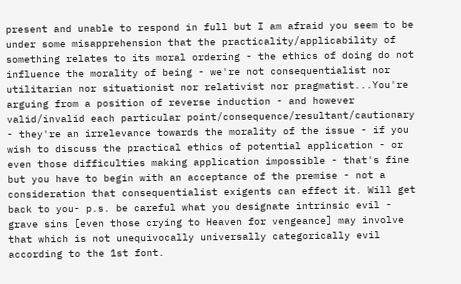present and unable to respond in full but I am afraid you seem to be under some misapprehension that the practicality/applicability of something relates to its moral ordering - the ethics of doing do not influence the morality of being - we're not consequentialist nor utilitarian nor situationist nor relativist nor pragmatist...You're arguing from a position of reverse induction - and however valid/invalid each particular point/consequence/resultant/cautionary - they're an irrelevance towards the morality of the issue - if you wish to discuss the practical ethics of potential application - or even those difficulties making application impossible - that's fine but you have to begin with an acceptance of the premise - not a consideration that consequentialist exigents can effect it. Will get back to you- p.s. be careful what you designate intrinsic evil - grave sins [even those crying to Heaven for vengeance] may involve that which is not unequivocally universally categorically evil according to the 1st font.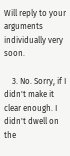Will reply to your arguments individually very soon.

    3. No. Sorry, if I didn't make it clear enough. I didn't dwell on the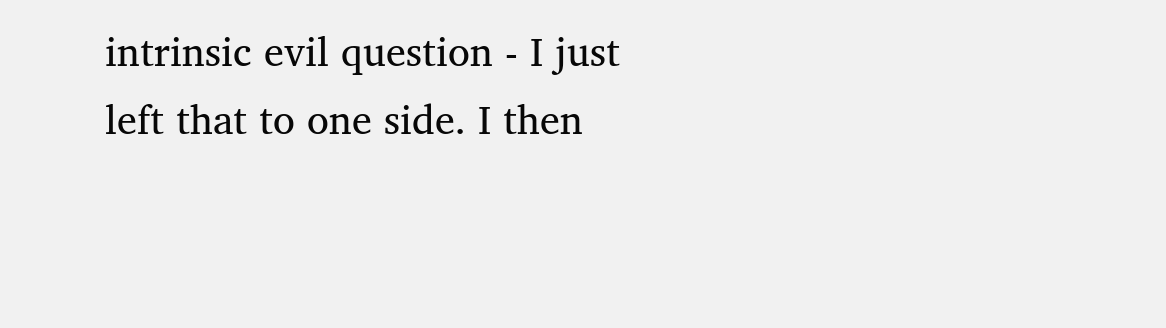intrinsic evil question - I just left that to one side. I then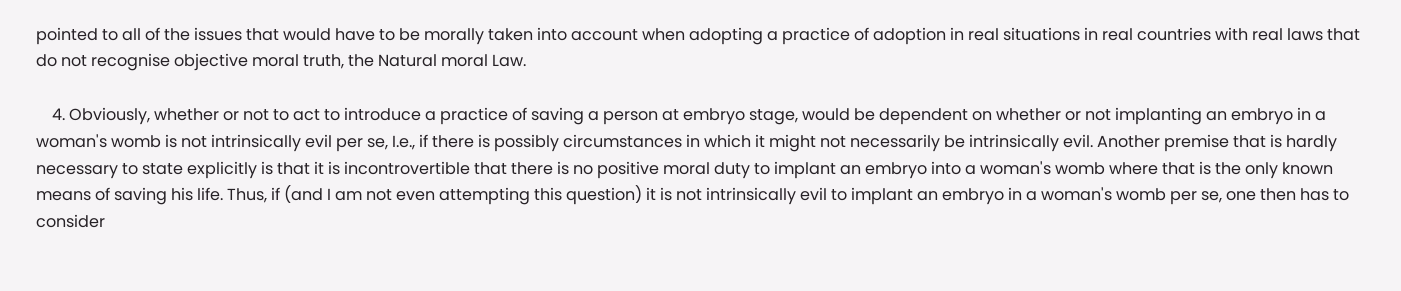pointed to all of the issues that would have to be morally taken into account when adopting a practice of adoption in real situations in real countries with real laws that do not recognise objective moral truth, the Natural moral Law.

    4. Obviously, whether or not to act to introduce a practice of saving a person at embryo stage, would be dependent on whether or not implanting an embryo in a woman's womb is not intrinsically evil per se, I.e., if there is possibly circumstances in which it might not necessarily be intrinsically evil. Another premise that is hardly necessary to state explicitly is that it is incontrovertible that there is no positive moral duty to implant an embryo into a woman's womb where that is the only known means of saving his life. Thus, if (and I am not even attempting this question) it is not intrinsically evil to implant an embryo in a woman's womb per se, one then has to consider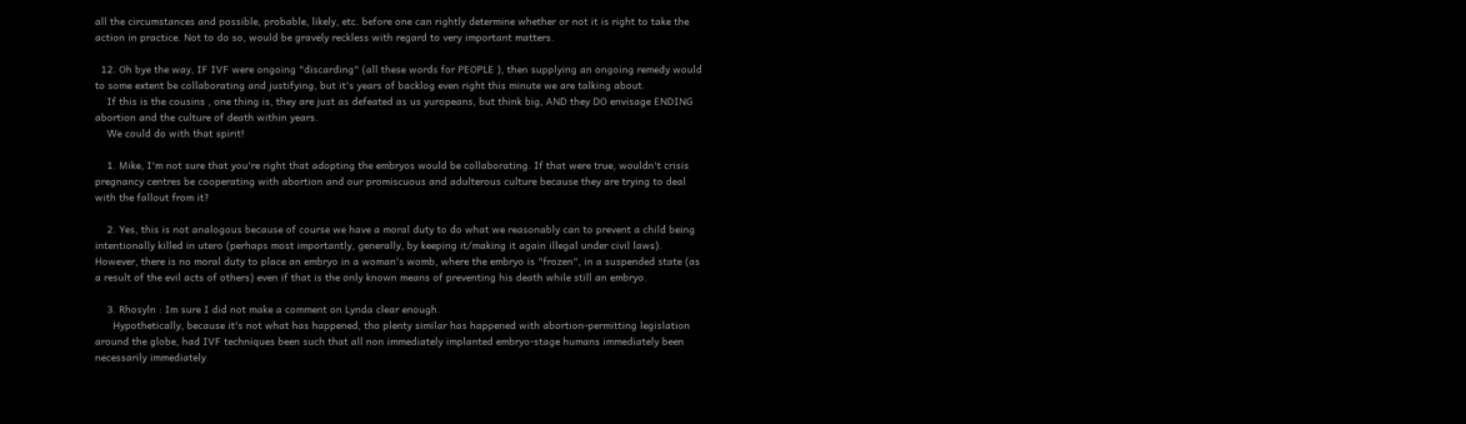all the circumstances and possible, probable, likely, etc. before one can rightly determine whether or not it is right to take the action in practice. Not to do so, would be gravely reckless with regard to very important matters.

  12. Oh bye the way, IF IVF were ongoing "discarding" (all these words for PEOPLE ), then supplying an ongoing remedy would to some extent be collaborating and justifying, but it's years of backlog even right this minute we are talking about.
    If this is the cousins , one thing is, they are just as defeated as us yuropeans, but think big, AND they DO envisage ENDING abortion and the culture of death within years.
    We could do with that spirit!

    1. Mike, I'm not sure that you're right that adopting the embryos would be collaborating. If that were true, wouldn't crisis pregnancy centres be cooperating with abortion and our promiscuous and adulterous culture because they are trying to deal with the fallout from it?

    2. Yes, this is not analogous because of course we have a moral duty to do what we reasonably can to prevent a child being intentionally killed in utero (perhaps most importantly, generally, by keeping it/making it again illegal under civil laws). However, there is no moral duty to place an embryo in a woman's womb, where the embryo is "frozen", in a suspended state (as a result of the evil acts of others) even if that is the only known means of preventing his death while still an embryo.

    3. Rhosyln : Im sure I did not make a comment on Lynda clear enough.
      Hypothetically, because it's not what has happened, tho plenty similar has happened with abortion-permitting legislation around the globe, had IVF techniques been such that all non immediately implanted embryo-stage humans immediately been necessarily immediately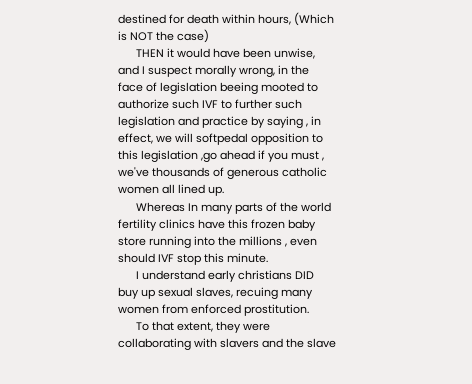destined for death within hours, (Which is NOT the case)
      THEN it would have been unwise, and I suspect morally wrong, in the face of legislation beeing mooted to authorize such IVF to further such legislation and practice by saying , in effect, we will softpedal opposition to this legislation ,go ahead if you must , we've thousands of generous catholic women all lined up.
      Whereas In many parts of the world fertility clinics have this frozen baby store running into the millions , even should IVF stop this minute.
      I understand early christians DID buy up sexual slaves, recuing many women from enforced prostitution.
      To that extent, they were collaborating with slavers and the slave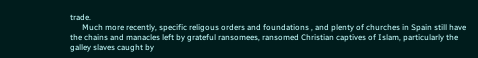trade.
      Much more recently, specific religous orders and foundations , and plenty of churches in Spain still have the chains and manacles left by grateful ransomees, ransomed Christian captives of Islam, particularly the galley slaves caught by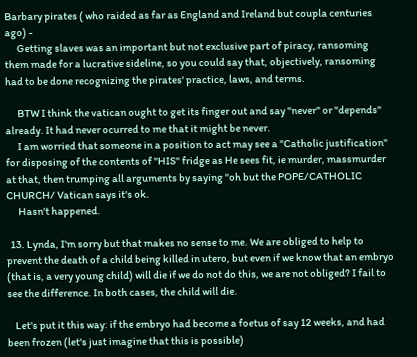Barbary pirates ( who raided as far as England and Ireland but coupla centuries ago) -
      Getting slaves was an important but not exclusive part of piracy, ransoming them made for a lucrative sideline, so you could say that, objectively, ransoming had to be done recognizing the pirates' practice, laws, and terms.

      BTW I think the vatican ought to get its finger out and say "never" or "depends" already. It had never ocurred to me that it might be never.
      I am worried that someone in a position to act may see a "Catholic justification" for disposing of the contents of "HIS" fridge as He sees fit, ie murder, massmurder at that, then trumping all arguments by saying "oh but the POPE/CATHOLIC CHURCH/ Vatican says it's ok.
      Hasn't happened.

  13. Lynda, I'm sorry but that makes no sense to me. We are obliged to help to prevent the death of a child being killed in utero, but even if we know that an embryo (that is, a very young child) will die if we do not do this, we are not obliged? I fail to see the difference. In both cases, the child will die.

    Let's put it this way: if the embryo had become a foetus of say 12 weeks, and had been frozen (let's just imagine that this is possible)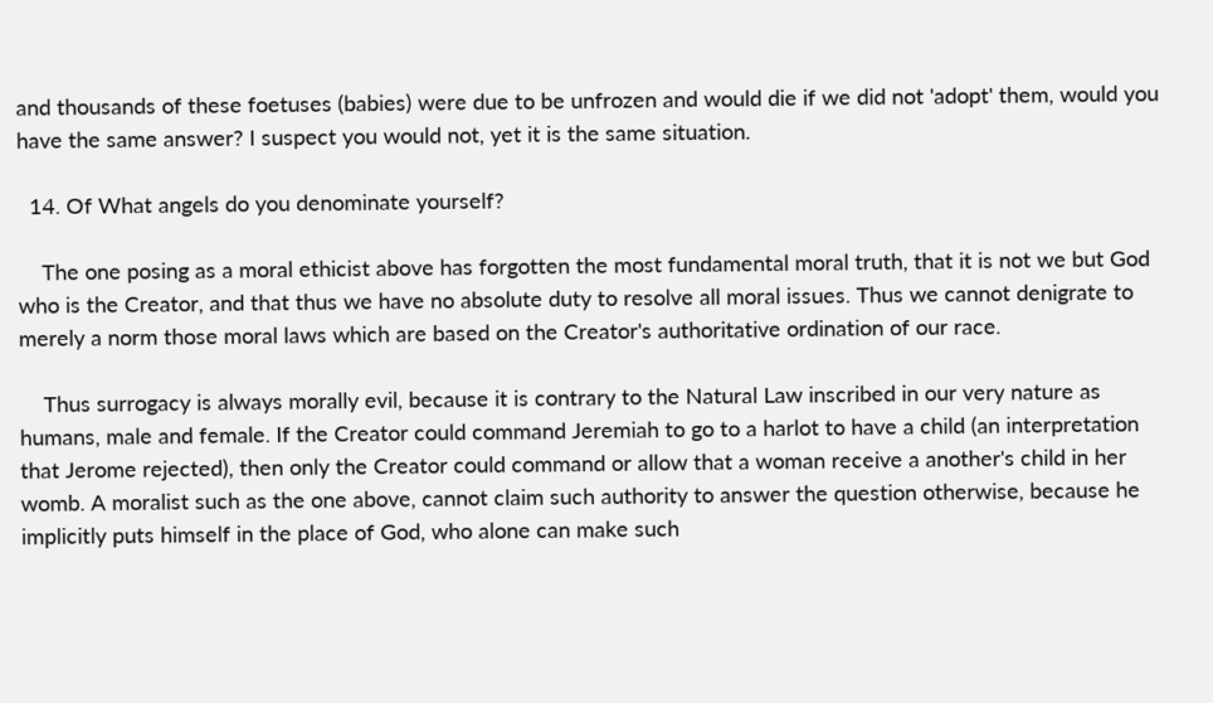and thousands of these foetuses (babies) were due to be unfrozen and would die if we did not 'adopt' them, would you have the same answer? I suspect you would not, yet it is the same situation.

  14. Of What angels do you denominate yourself?

    The one posing as a moral ethicist above has forgotten the most fundamental moral truth, that it is not we but God who is the Creator, and that thus we have no absolute duty to resolve all moral issues. Thus we cannot denigrate to merely a norm those moral laws which are based on the Creator's authoritative ordination of our race.

    Thus surrogacy is always morally evil, because it is contrary to the Natural Law inscribed in our very nature as humans, male and female. If the Creator could command Jeremiah to go to a harlot to have a child (an interpretation that Jerome rejected), then only the Creator could command or allow that a woman receive a another's child in her womb. A moralist such as the one above, cannot claim such authority to answer the question otherwise, because he implicitly puts himself in the place of God, who alone can make such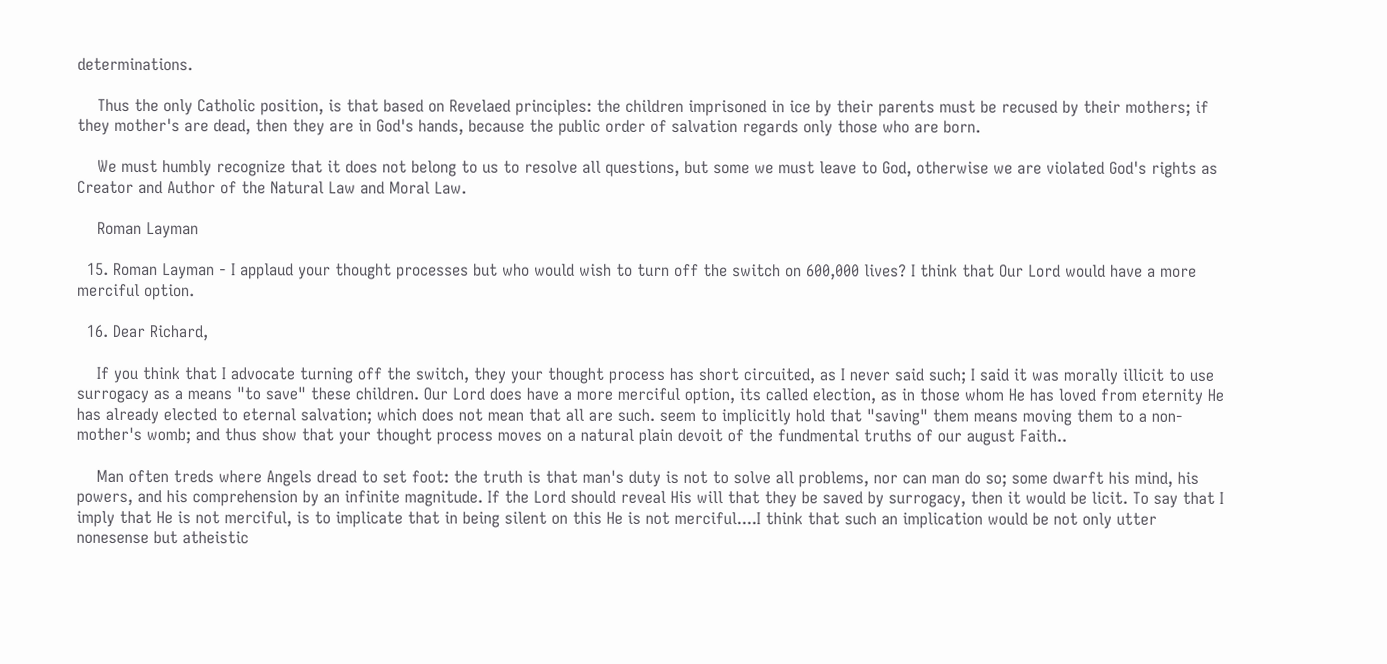determinations.

    Thus the only Catholic position, is that based on Revelaed principles: the children imprisoned in ice by their parents must be recused by their mothers; if they mother's are dead, then they are in God's hands, because the public order of salvation regards only those who are born.

    We must humbly recognize that it does not belong to us to resolve all questions, but some we must leave to God, otherwise we are violated God's rights as Creator and Author of the Natural Law and Moral Law.

    Roman Layman

  15. Roman Layman - I applaud your thought processes but who would wish to turn off the switch on 600,000 lives? I think that Our Lord would have a more merciful option.

  16. Dear Richard,

    If you think that I advocate turning off the switch, they your thought process has short circuited, as I never said such; I said it was morally illicit to use surrogacy as a means "to save" these children. Our Lord does have a more merciful option, its called election, as in those whom He has loved from eternity He has already elected to eternal salvation; which does not mean that all are such. seem to implicitly hold that "saving" them means moving them to a non-mother's womb; and thus show that your thought process moves on a natural plain devoit of the fundmental truths of our august Faith..

    Man often treds where Angels dread to set foot: the truth is that man's duty is not to solve all problems, nor can man do so; some dwarft his mind, his powers, and his comprehension by an infinite magnitude. If the Lord should reveal His will that they be saved by surrogacy, then it would be licit. To say that I imply that He is not merciful, is to implicate that in being silent on this He is not merciful....I think that such an implication would be not only utter nonesense but atheistic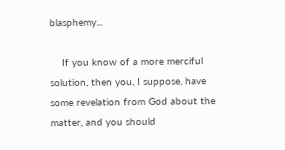blasphemy...

    If you know of a more merciful solution, then you, I suppose, have some revelation from God about the matter, and you should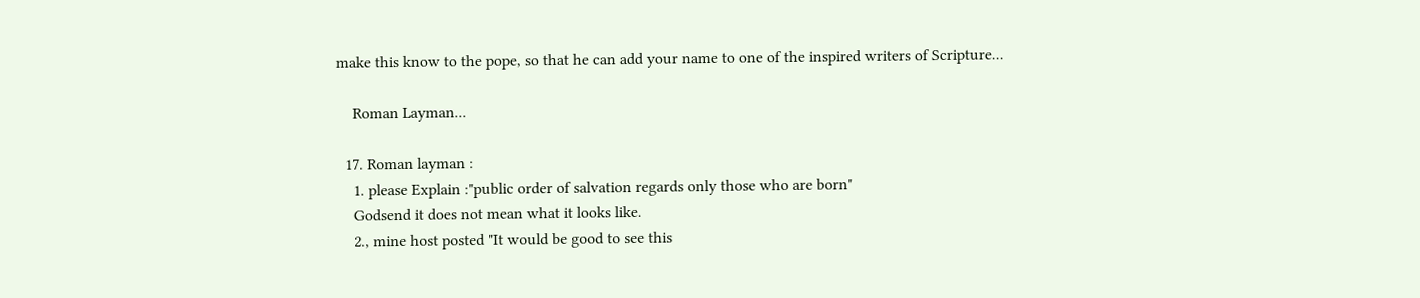make this know to the pope, so that he can add your name to one of the inspired writers of Scripture...

    Roman Layman...

  17. Roman layman :
    1. please Explain :"public order of salvation regards only those who are born"
    Godsend it does not mean what it looks like.
    2., mine host posted "It would be good to see this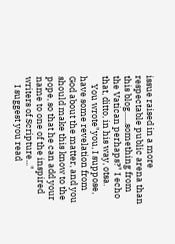issue raised in a more respectable public arena than this blog......something from the Vatican perhaps?" I echo that, ditto, in his way, otsa.
    You wrote"you, I suppose, have some revelation from God about the matter, and you should make this know to the pope, so that he can add your name to one of the inspired writers of Scripture..."
    I suggest you read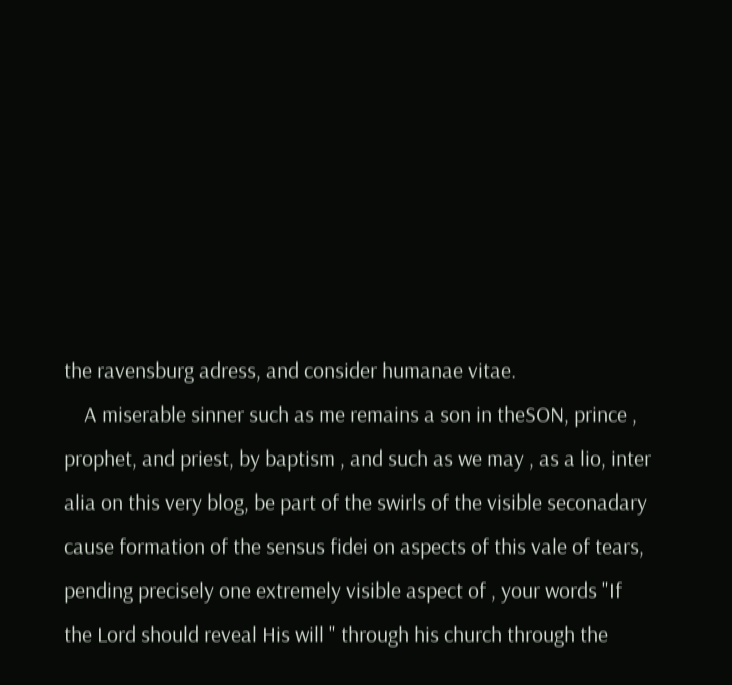the ravensburg adress, and consider humanae vitae.
    A miserable sinner such as me remains a son in theSON, prince , prophet, and priest, by baptism , and such as we may , as a lio, inter alia on this very blog, be part of the swirls of the visible seconadary cause formation of the sensus fidei on aspects of this vale of tears, pending precisely one extremely visible aspect of , your words "If the Lord should reveal His will " through his church through the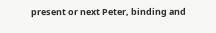present or next Peter, binding and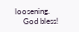loosening.
    God bless!